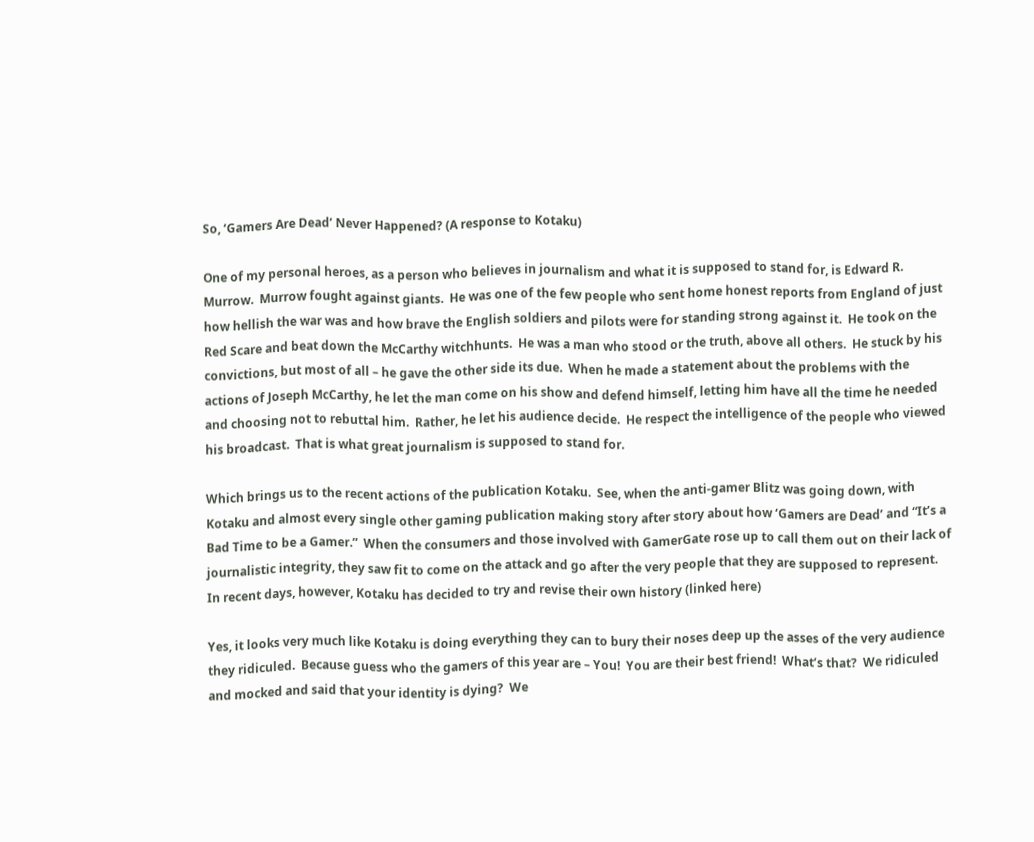So, ‘Gamers Are Dead’ Never Happened? (A response to Kotaku)

One of my personal heroes, as a person who believes in journalism and what it is supposed to stand for, is Edward R. Murrow.  Murrow fought against giants.  He was one of the few people who sent home honest reports from England of just how hellish the war was and how brave the English soldiers and pilots were for standing strong against it.  He took on the Red Scare and beat down the McCarthy witchhunts.  He was a man who stood or the truth, above all others.  He stuck by his convictions, but most of all – he gave the other side its due.  When he made a statement about the problems with the actions of Joseph McCarthy, he let the man come on his show and defend himself, letting him have all the time he needed and choosing not to rebuttal him.  Rather, he let his audience decide.  He respect the intelligence of the people who viewed his broadcast.  That is what great journalism is supposed to stand for.

Which brings us to the recent actions of the publication Kotaku.  See, when the anti-gamer Blitz was going down, with Kotaku and almost every single other gaming publication making story after story about how ‘Gamers are Dead’ and “It’s a Bad Time to be a Gamer.”  When the consumers and those involved with GamerGate rose up to call them out on their lack of journalistic integrity, they saw fit to come on the attack and go after the very people that they are supposed to represent.  In recent days, however, Kotaku has decided to try and revise their own history (linked here)

Yes, it looks very much like Kotaku is doing everything they can to bury their noses deep up the asses of the very audience they ridiculed.  Because guess who the gamers of this year are – You!  You are their best friend!  What’s that?  We ridiculed and mocked and said that your identity is dying?  We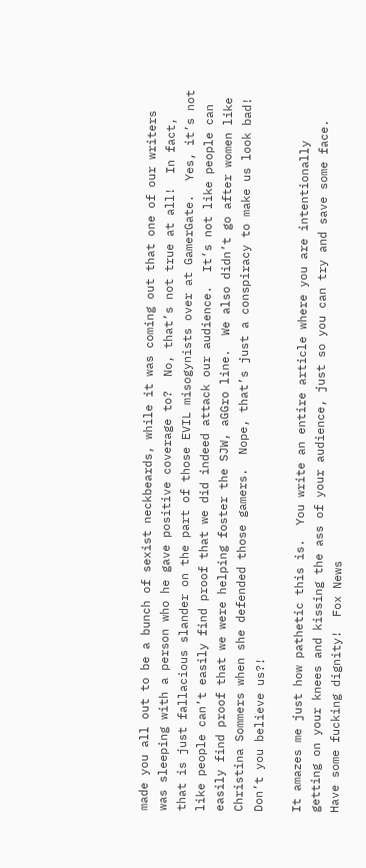made you all out to be a bunch of sexist neckbeards, while it was coming out that one of our writers was sleeping with a person who he gave positive coverage to?  No, that’s not true at all!  In fact, that is just fallacious slander on the part of those EVIL misogynists over at GamerGate.  Yes, it’s not like people can’t easily find proof that we did indeed attack our audience.  It’s not like people can easily find proof that we were helping foster the SJW, aGGro line.  We also didn’t go after women like Christina Sommers when she defended those gamers.  Nope, that’s just a conspiracy to make us look bad!  Don’t you believe us?!

It amazes me just how pathetic this is.  You write an entire article where you are intentionally getting on your knees and kissing the ass of your audience, just so you can try and save some face.  Have some fucking dignity!  Fox News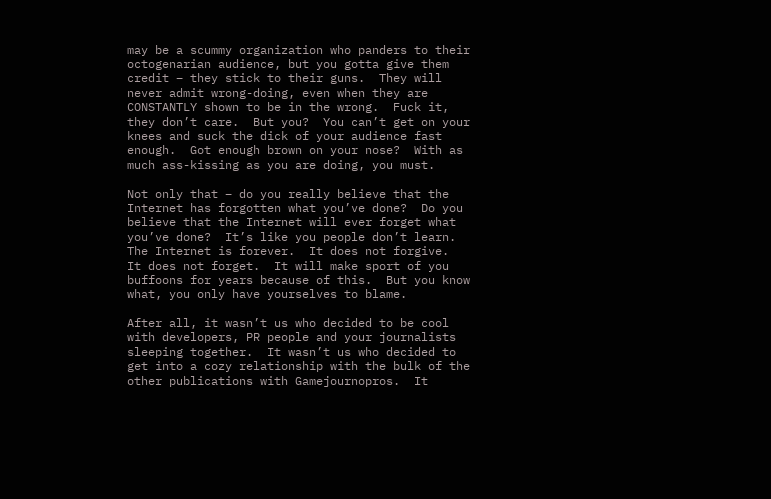may be a scummy organization who panders to their octogenarian audience, but you gotta give them credit – they stick to their guns.  They will never admit wrong-doing, even when they are CONSTANTLY shown to be in the wrong.  Fuck it, they don’t care.  But you?  You can’t get on your knees and suck the dick of your audience fast enough.  Got enough brown on your nose?  With as much ass-kissing as you are doing, you must.

Not only that – do you really believe that the Internet has forgotten what you’ve done?  Do you believe that the Internet will ever forget what you’ve done?  It’s like you people don’t learn.  The Internet is forever.  It does not forgive.  It does not forget.  It will make sport of you buffoons for years because of this.  But you know what, you only have yourselves to blame.

After all, it wasn’t us who decided to be cool with developers, PR people and your journalists sleeping together.  It wasn’t us who decided to get into a cozy relationship with the bulk of the other publications with Gamejournopros.  It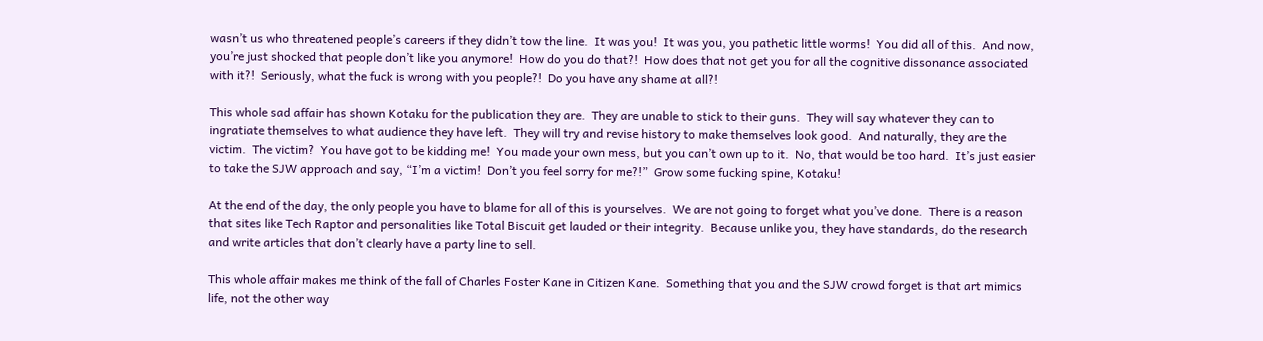wasn’t us who threatened people’s careers if they didn’t tow the line.  It was you!  It was you, you pathetic little worms!  You did all of this.  And now, you’re just shocked that people don’t like you anymore!  How do you do that?!  How does that not get you for all the cognitive dissonance associated with it?!  Seriously, what the fuck is wrong with you people?!  Do you have any shame at all?!

This whole sad affair has shown Kotaku for the publication they are.  They are unable to stick to their guns.  They will say whatever they can to ingratiate themselves to what audience they have left.  They will try and revise history to make themselves look good.  And naturally, they are the victim.  The victim?  You have got to be kidding me!  You made your own mess, but you can’t own up to it.  No, that would be too hard.  It’s just easier to take the SJW approach and say, “I’m a victim!  Don’t you feel sorry for me?!”  Grow some fucking spine, Kotaku!

At the end of the day, the only people you have to blame for all of this is yourselves.  We are not going to forget what you’ve done.  There is a reason that sites like Tech Raptor and personalities like Total Biscuit get lauded or their integrity.  Because unlike you, they have standards, do the research and write articles that don’t clearly have a party line to sell.

This whole affair makes me think of the fall of Charles Foster Kane in Citizen Kane.  Something that you and the SJW crowd forget is that art mimics life, not the other way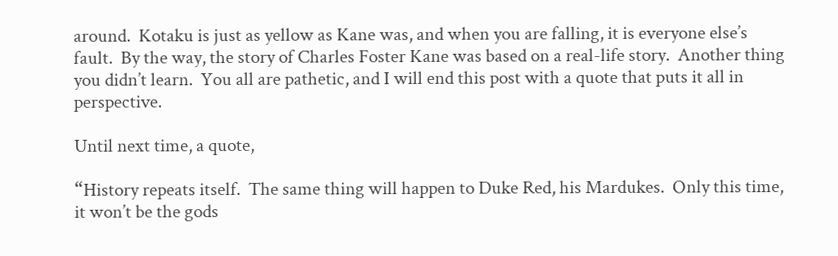around.  Kotaku is just as yellow as Kane was, and when you are falling, it is everyone else’s fault.  By the way, the story of Charles Foster Kane was based on a real-life story.  Another thing you didn’t learn.  You all are pathetic, and I will end this post with a quote that puts it all in perspective.

Until next time, a quote,

“History repeats itself.  The same thing will happen to Duke Red, his Mardukes.  Only this time, it won’t be the gods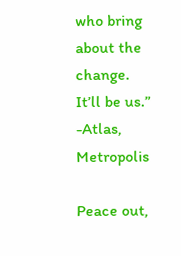who bring about the change.  It’ll be us.”  -Atlas, Metropolis

Peace out,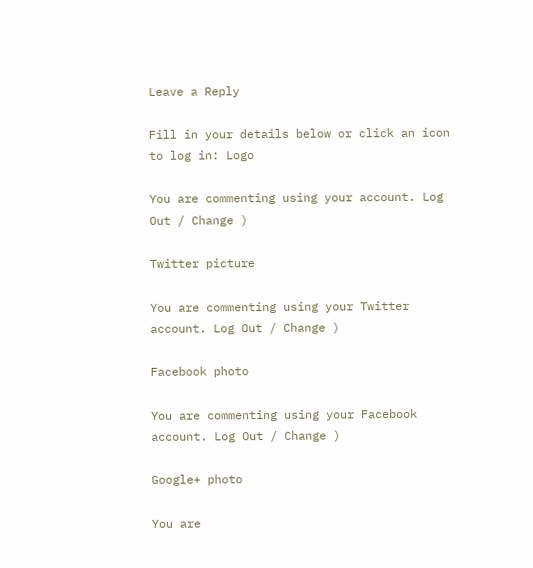Leave a Reply

Fill in your details below or click an icon to log in: Logo

You are commenting using your account. Log Out / Change )

Twitter picture

You are commenting using your Twitter account. Log Out / Change )

Facebook photo

You are commenting using your Facebook account. Log Out / Change )

Google+ photo

You are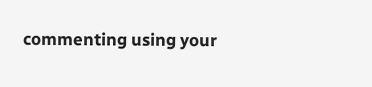commenting using your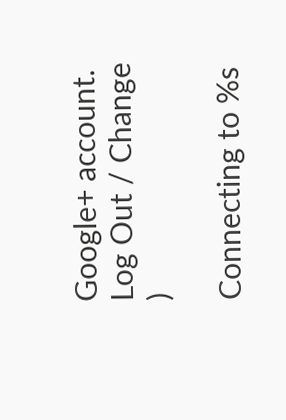Google+ account. Log Out / Change )

Connecting to %s